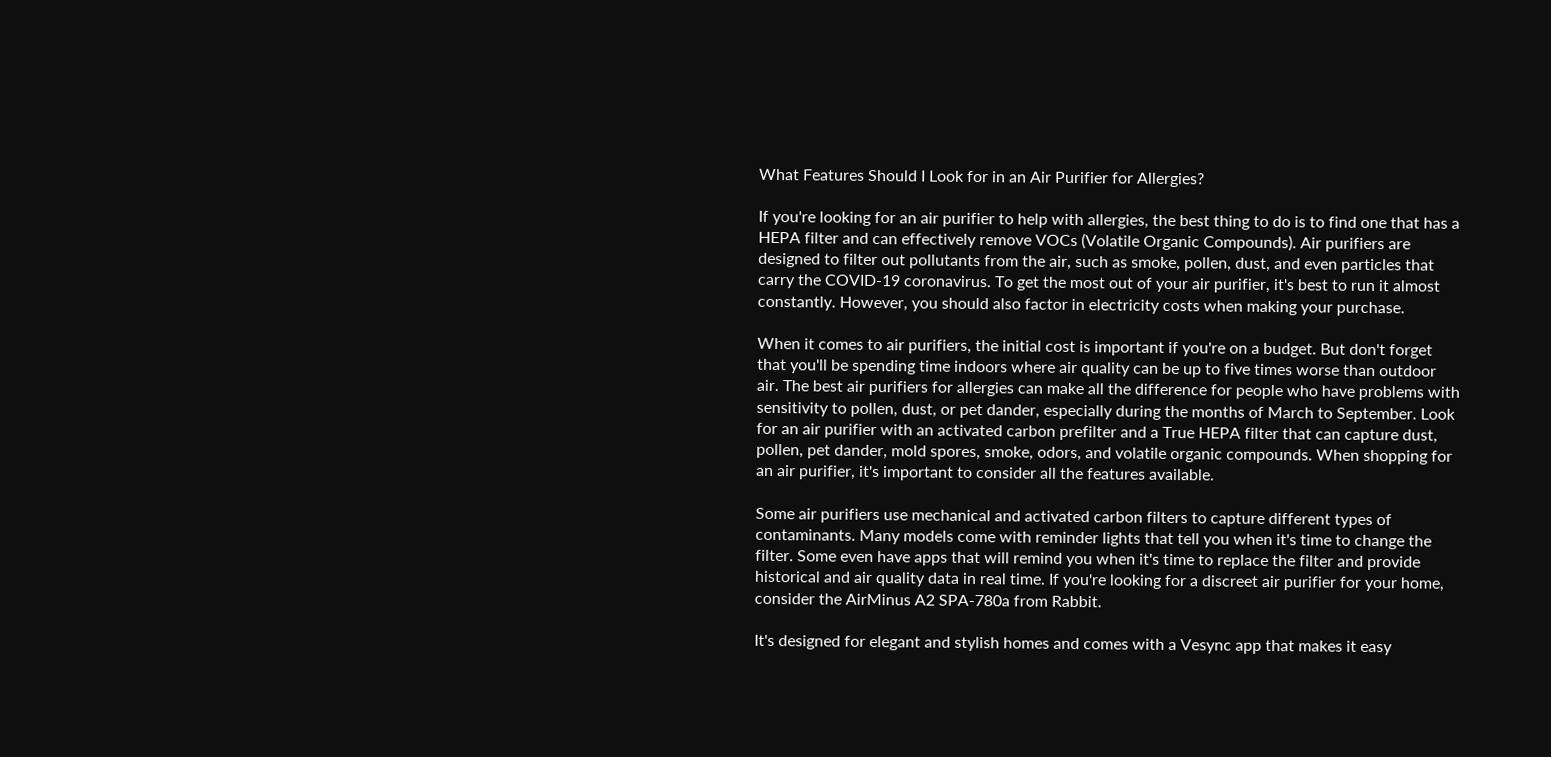What Features Should I Look for in an Air Purifier for Allergies?

If you're looking for an air purifier to help with allergies, the best thing to do is to find one that has a HEPA filter and can effectively remove VOCs (Volatile Organic Compounds). Air purifiers are designed to filter out pollutants from the air, such as smoke, pollen, dust, and even particles that carry the COVID-19 coronavirus. To get the most out of your air purifier, it's best to run it almost constantly. However, you should also factor in electricity costs when making your purchase.

When it comes to air purifiers, the initial cost is important if you're on a budget. But don't forget that you'll be spending time indoors where air quality can be up to five times worse than outdoor air. The best air purifiers for allergies can make all the difference for people who have problems with sensitivity to pollen, dust, or pet dander, especially during the months of March to September. Look for an air purifier with an activated carbon prefilter and a True HEPA filter that can capture dust, pollen, pet dander, mold spores, smoke, odors, and volatile organic compounds. When shopping for an air purifier, it's important to consider all the features available.

Some air purifiers use mechanical and activated carbon filters to capture different types of contaminants. Many models come with reminder lights that tell you when it's time to change the filter. Some even have apps that will remind you when it's time to replace the filter and provide historical and air quality data in real time. If you're looking for a discreet air purifier for your home, consider the AirMinus A2 SPA-780a from Rabbit.

It's designed for elegant and stylish homes and comes with a Vesync app that makes it easy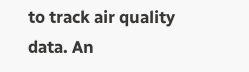to track air quality data. An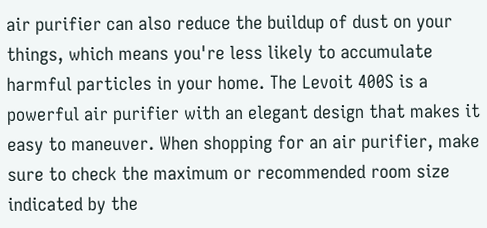air purifier can also reduce the buildup of dust on your things, which means you're less likely to accumulate harmful particles in your home. The Levoit 400S is a powerful air purifier with an elegant design that makes it easy to maneuver. When shopping for an air purifier, make sure to check the maximum or recommended room size indicated by the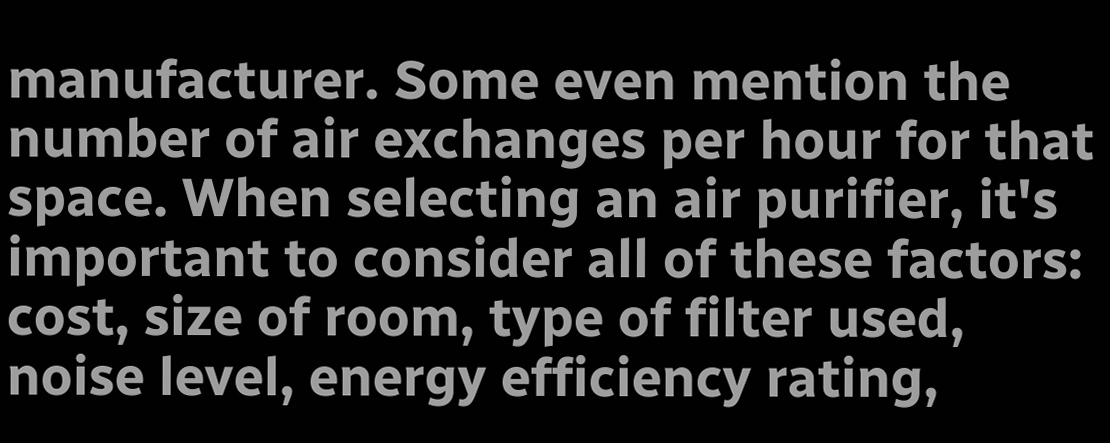manufacturer. Some even mention the number of air exchanges per hour for that space. When selecting an air purifier, it's important to consider all of these factors: cost, size of room, type of filter used, noise level, energy efficiency rating,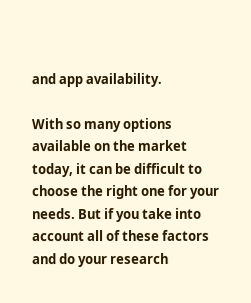and app availability.

With so many options available on the market today, it can be difficult to choose the right one for your needs. But if you take into account all of these factors and do your research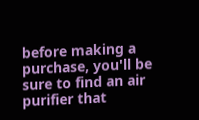before making a purchase, you'll be sure to find an air purifier that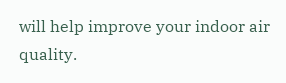will help improve your indoor air quality.